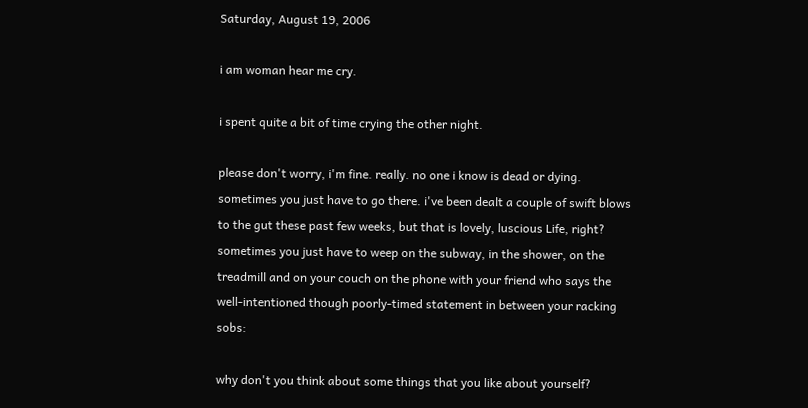Saturday, August 19, 2006

i am woman hear me cry.

i spent quite a bit of time crying the other night.

please don't worry, i'm fine. really. no one i know is dead or dying. sometimes you just have to go there. i've been dealt a couple of swift blows to the gut these past few weeks, but that is lovely, luscious Life, right? sometimes you just have to weep on the subway, in the shower, on the treadmill and on your couch on the phone with your friend who says the well-intentioned though poorly-timed statement in between your racking sobs:

why don't you think about some things that you like about yourself?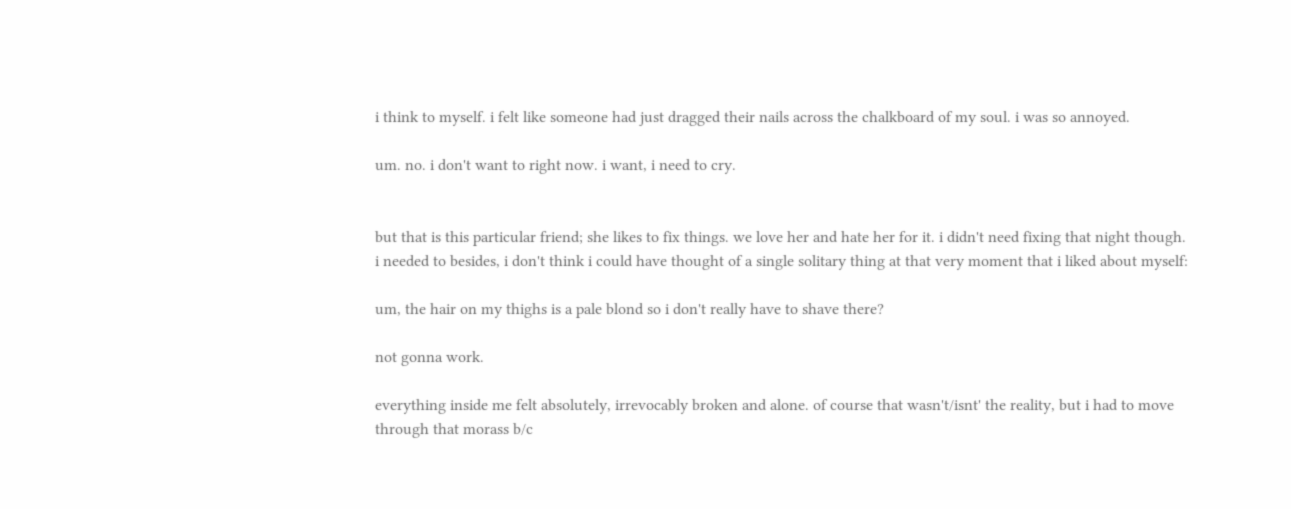i think to myself. i felt like someone had just dragged their nails across the chalkboard of my soul. i was so annoyed.

um. no. i don't want to right now. i want, i need to cry.


but that is this particular friend; she likes to fix things. we love her and hate her for it. i didn't need fixing that night though. i needed to besides, i don't think i could have thought of a single solitary thing at that very moment that i liked about myself:

um, the hair on my thighs is a pale blond so i don't really have to shave there?

not gonna work.

everything inside me felt absolutely, irrevocably broken and alone. of course that wasn't/isnt' the reality, but i had to move through that morass b/c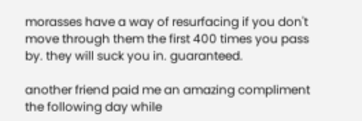morasses have a way of resurfacing if you don't move through them the first 400 times you pass by. they will suck you in. guaranteed.

another friend paid me an amazing compliment the following day while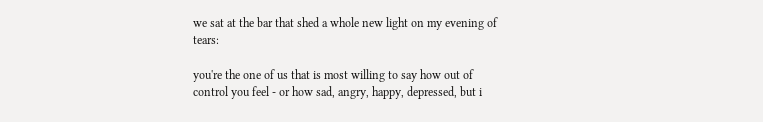we sat at the bar that shed a whole new light on my evening of tears:

you're the one of us that is most willing to say how out of control you feel - or how sad, angry, happy, depressed, but i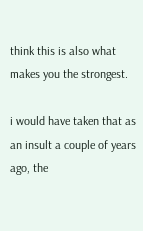think this is also what makes you the strongest.

i would have taken that as an insult a couple of years ago, the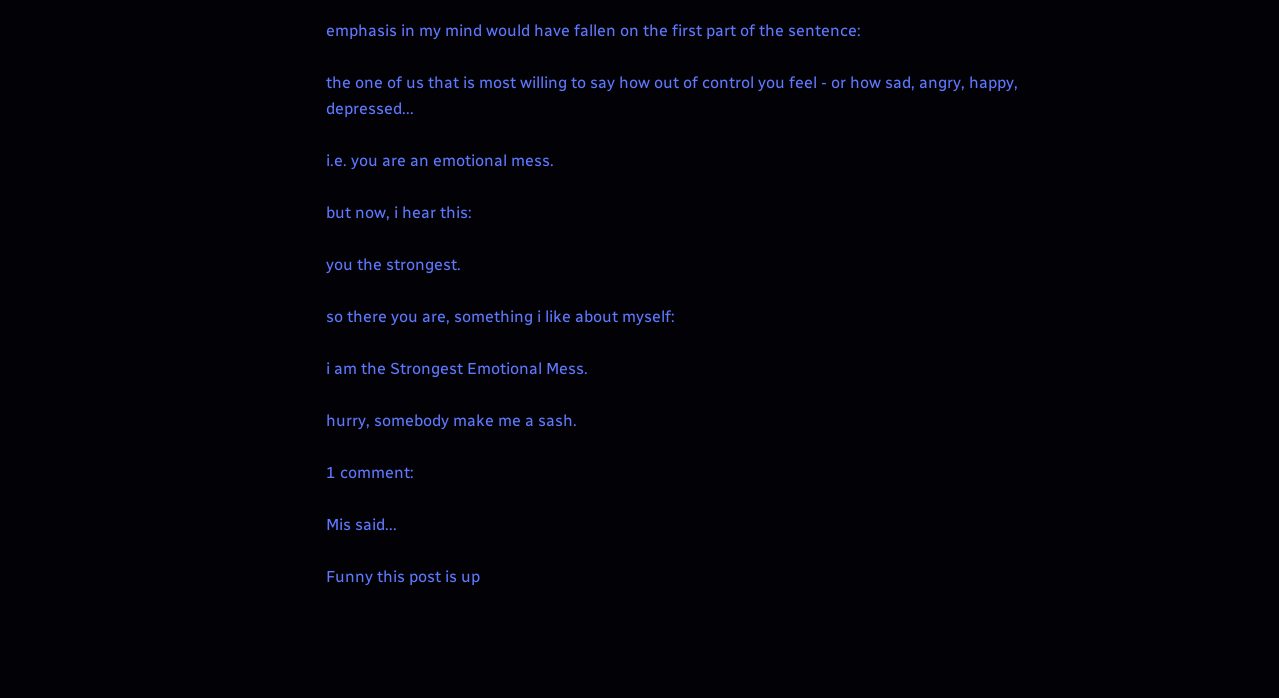emphasis in my mind would have fallen on the first part of the sentence:

the one of us that is most willing to say how out of control you feel - or how sad, angry, happy, depressed...

i.e. you are an emotional mess.

but now, i hear this:

you the strongest.

so there you are, something i like about myself:

i am the Strongest Emotional Mess.

hurry, somebody make me a sash.

1 comment:

Mis said...

Funny this post is up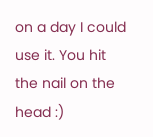on a day I could use it. You hit the nail on the head :)